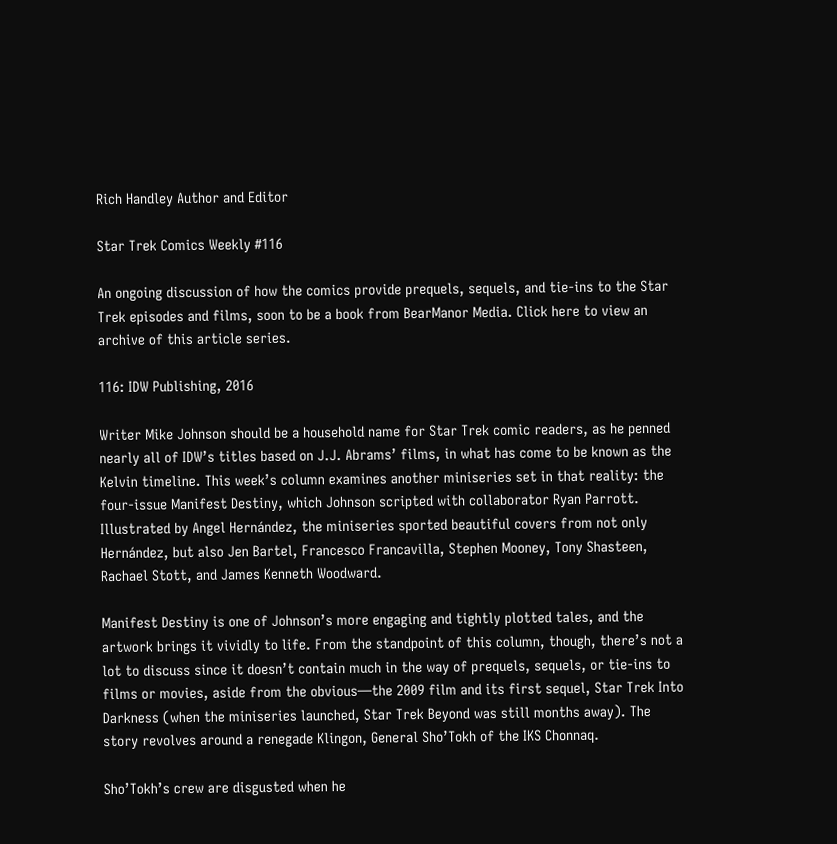Rich Handley Author and Editor

Star Trek Comics Weekly #116

An ongoing discussion of how the comics provide prequels, sequels, and tie-ins to the Star Trek episodes and films, soon to be a book from BearManor Media. Click here to view an archive of this article series.

116: IDW Publishing, 2016

Writer Mike Johnson should be a household name for Star Trek comic readers, as he penned nearly all of IDW’s titles based on J.J. Abrams’ films, in what has come to be known as the Kelvin timeline. This week’s column examines another miniseries set in that reality: the four-issue Manifest Destiny, which Johnson scripted with collaborator Ryan Parrott. Illustrated by Angel Hernández, the miniseries sported beautiful covers from not only Hernández, but also Jen Bartel, Francesco Francavilla, Stephen Mooney, Tony Shasteen, Rachael Stott, and James Kenneth Woodward.

Manifest Destiny is one of Johnson’s more engaging and tightly plotted tales, and the artwork brings it vividly to life. From the standpoint of this column, though, there’s not a lot to discuss since it doesn’t contain much in the way of prequels, sequels, or tie-ins to films or movies, aside from the obvious—the 2009 film and its first sequel, Star Trek Into Darkness (when the miniseries launched, Star Trek Beyond was still months away). The story revolves around a renegade Klingon, General Sho’Tokh of the IKS Chonnaq.

Sho’Tokh’s crew are disgusted when he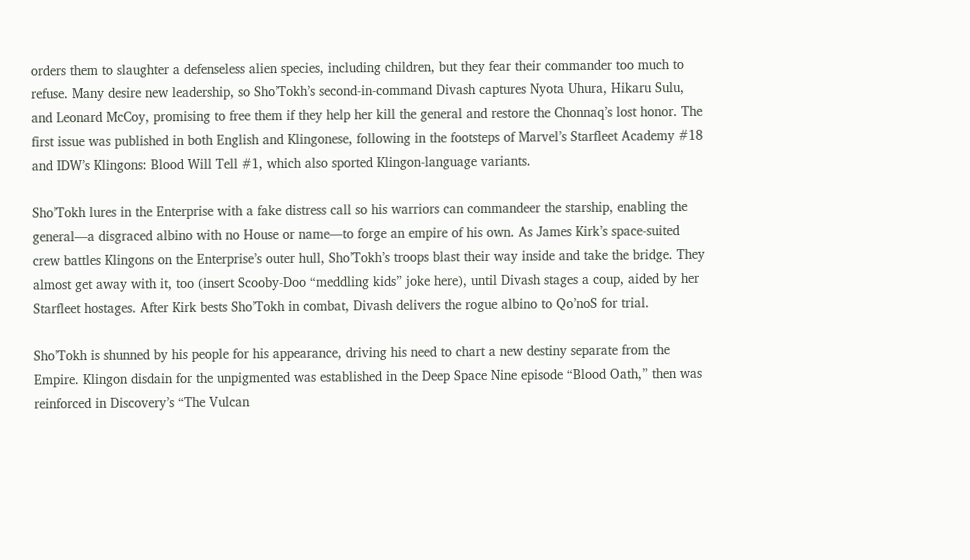orders them to slaughter a defenseless alien species, including children, but they fear their commander too much to refuse. Many desire new leadership, so Sho’Tokh’s second-in-command Divash captures Nyota Uhura, Hikaru Sulu, and Leonard McCoy, promising to free them if they help her kill the general and restore the Chonnaq’s lost honor. The first issue was published in both English and Klingonese, following in the footsteps of Marvel’s Starfleet Academy #18 and IDW’s Klingons: Blood Will Tell #1, which also sported Klingon-language variants.

Sho’Tokh lures in the Enterprise with a fake distress call so his warriors can commandeer the starship, enabling the general—a disgraced albino with no House or name—to forge an empire of his own. As James Kirk’s space-suited crew battles Klingons on the Enterprise’s outer hull, Sho’Tokh’s troops blast their way inside and take the bridge. They almost get away with it, too (insert Scooby-Doo “meddling kids” joke here), until Divash stages a coup, aided by her Starfleet hostages. After Kirk bests Sho’Tokh in combat, Divash delivers the rogue albino to Qo’noS for trial.

Sho’Tokh is shunned by his people for his appearance, driving his need to chart a new destiny separate from the Empire. Klingon disdain for the unpigmented was established in the Deep Space Nine episode “Blood Oath,” then was reinforced in Discovery’s “The Vulcan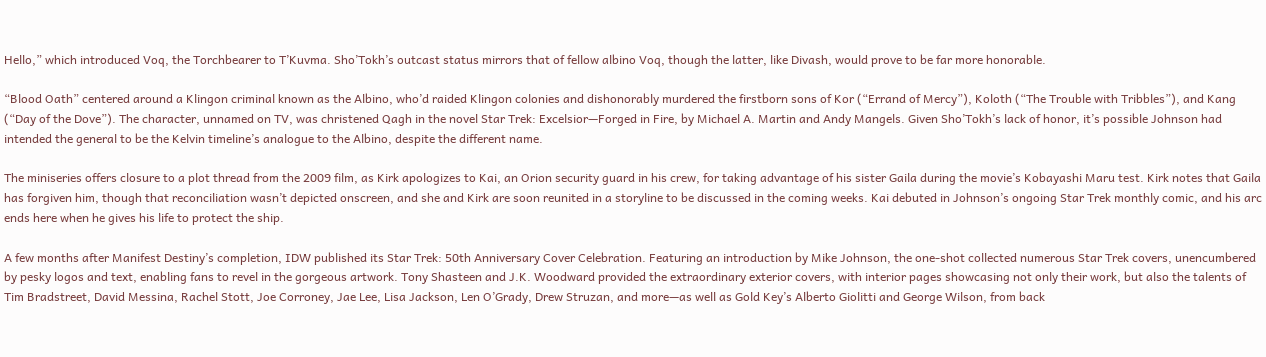Hello,” which introduced Voq, the Torchbearer to T’Kuvma. Sho’Tokh’s outcast status mirrors that of fellow albino Voq, though the latter, like Divash, would prove to be far more honorable.

“Blood Oath” centered around a Klingon criminal known as the Albino, who’d raided Klingon colonies and dishonorably murdered the firstborn sons of Kor (“Errand of Mercy”), Koloth (“The Trouble with Tribbles”), and Kang (“Day of the Dove”). The character, unnamed on TV, was christened Qagh in the novel Star Trek: Excelsior—Forged in Fire, by Michael A. Martin and Andy Mangels. Given Sho’Tokh’s lack of honor, it’s possible Johnson had intended the general to be the Kelvin timeline’s analogue to the Albino, despite the different name.

The miniseries offers closure to a plot thread from the 2009 film, as Kirk apologizes to Kai, an Orion security guard in his crew, for taking advantage of his sister Gaila during the movie’s Kobayashi Maru test. Kirk notes that Gaila has forgiven him, though that reconciliation wasn’t depicted onscreen, and she and Kirk are soon reunited in a storyline to be discussed in the coming weeks. Kai debuted in Johnson’s ongoing Star Trek monthly comic, and his arc ends here when he gives his life to protect the ship.

A few months after Manifest Destiny’s completion, IDW published its Star Trek: 50th Anniversary Cover Celebration. Featuring an introduction by Mike Johnson, the one-shot collected numerous Star Trek covers, unencumbered by pesky logos and text, enabling fans to revel in the gorgeous artwork. Tony Shasteen and J.K. Woodward provided the extraordinary exterior covers, with interior pages showcasing not only their work, but also the talents of Tim Bradstreet, David Messina, Rachel Stott, Joe Corroney, Jae Lee, Lisa Jackson, Len O’Grady, Drew Struzan, and more—as well as Gold Key’s Alberto Giolitti and George Wilson, from back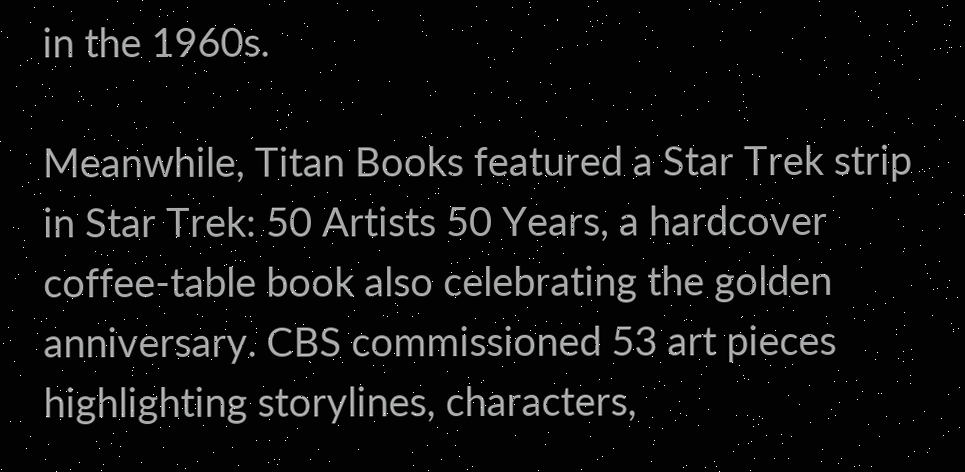in the 1960s.

Meanwhile, Titan Books featured a Star Trek strip in Star Trek: 50 Artists 50 Years, a hardcover coffee-table book also celebrating the golden anniversary. CBS commissioned 53 art pieces highlighting storylines, characters,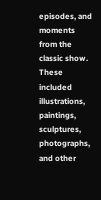episodes, and moments from the classic show. These included illustrations, paintings, sculptures, photographs, and other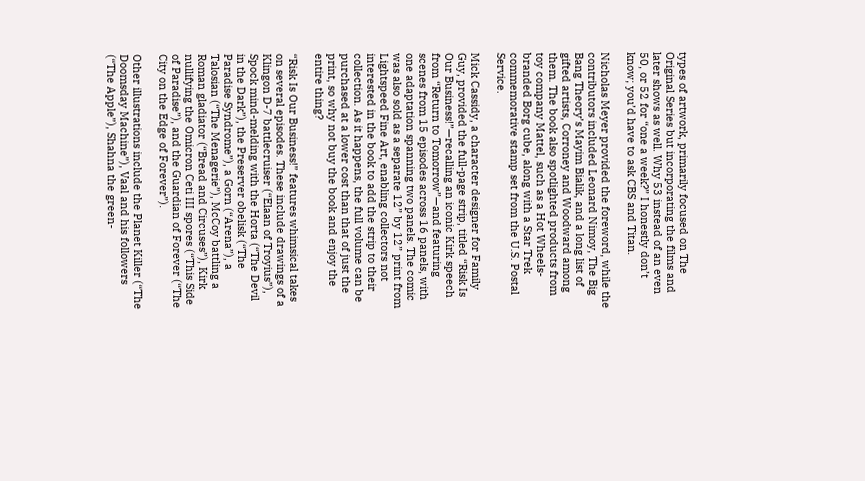types of artwork, primarily focused on The Original Series but incorporating the films and later shows as well. Why 53 instead of an even 50, or 52 for “one a week?” I honestly don’t know; you’d have to ask CBS and Titan.

Nicholas Meyer provided the foreword, while the contributors included Leonard Nimoy, The Big Bang Theory’s Mayim Bialik, and a long list of gifted artists, Corroney and Woodward among them. The book also spotlighted products from toy company Mattel, such as a Hot Wheels-branded Borg cube, along with a Star Trek commemorative stamp set from the U.S. Postal Service.

Mick Cassidy, a character designer for Family Guy, provided the full-page strip, titled “Risk Is Our Business!”—recalling an iconic Kirk speech from “Return to Tomorrow”—and featuring scenes from 15 episodes across 16 panels, with one adaptation spanning two panels. The comic was also sold as a separate 12” by 12” print from Lightspeed Fine Art, enabling collectors not interested in the book to add the strip to their collection. As it happens, the full volume can be purchased at a lower cost than that of just the print, so why not buy the book and enjoy the entire thing?

“Risk Is Our Business!” features whimsical takes on several episodes. These include drawings of a Klingon D-7 battlecruiser (“Elaan of Troyius”), Spock mind-melding with the Horta (“The Devil in the Dark”), the Preserver obelisk (“The Paradise Syndrome”), a Gorn (“Arena”), a Talosian (“The Menagerie”), McCoy battling a Roman gladiator (“Bread and Circuses”), Kirk nullifying the Omicron Ceti III spores (“This Side of Paradise”), and the Guardian of Forever (“The City on the Edge of Forever”).

Other illustrations include the Planet Killer (“The Doomsday Machine”), Vaal and his followers (“The Apple”), Shahna the green-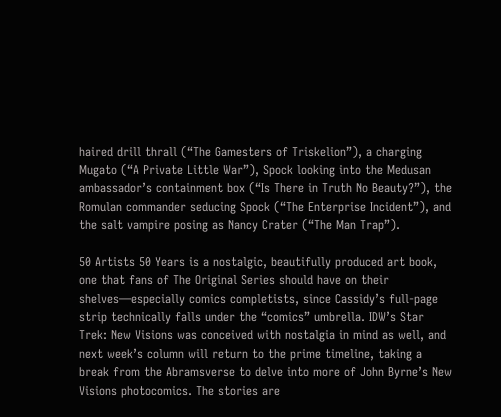haired drill thrall (“The Gamesters of Triskelion”), a charging Mugato (“A Private Little War”), Spock looking into the Medusan ambassador’s containment box (“Is There in Truth No Beauty?”), the Romulan commander seducing Spock (“The Enterprise Incident”), and the salt vampire posing as Nancy Crater (“The Man Trap”).

50 Artists 50 Years is a nostalgic, beautifully produced art book, one that fans of The Original Series should have on their shelves—especially comics completists, since Cassidy’s full-page strip technically falls under the “comics” umbrella. IDW’s Star Trek: New Visions was conceived with nostalgia in mind as well, and next week’s column will return to the prime timeline, taking a break from the Abramsverse to delve into more of John Byrne’s New Visions photocomics. The stories are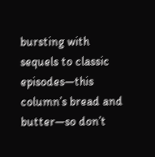bursting with sequels to classic episodes—this column’s bread and butter—so don’t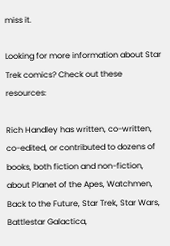miss it.

Looking for more information about Star Trek comics? Check out these resources:

Rich Handley has written, co-written, co-edited, or contributed to dozens of books, both fiction and non-fiction, about Planet of the Apes, Watchmen, Back to the Future, Star Trek, Star Wars, Battlestar Galactica,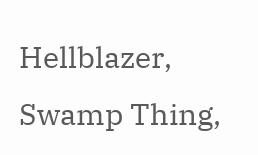Hellblazer, Swamp Thing,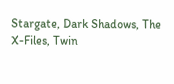Stargate, Dark Shadows, The X-Files, Twin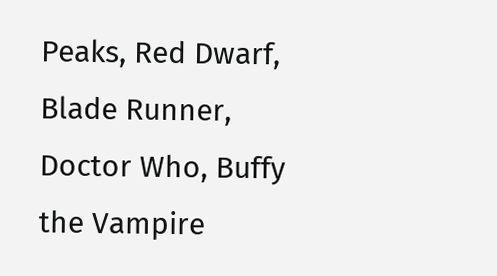Peaks, Red Dwarf, Blade Runner, Doctor Who, Buffy the Vampire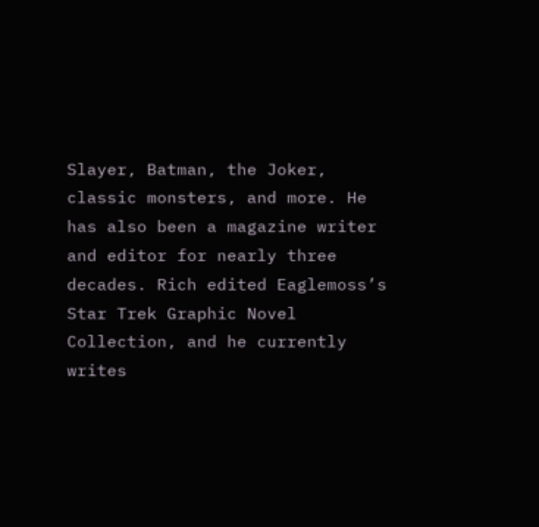Slayer, Batman, the Joker, classic monsters, and more. He has also been a magazine writer and editor for nearly three decades. Rich edited Eaglemoss’s Star Trek Graphic Novel Collection, and he currently writes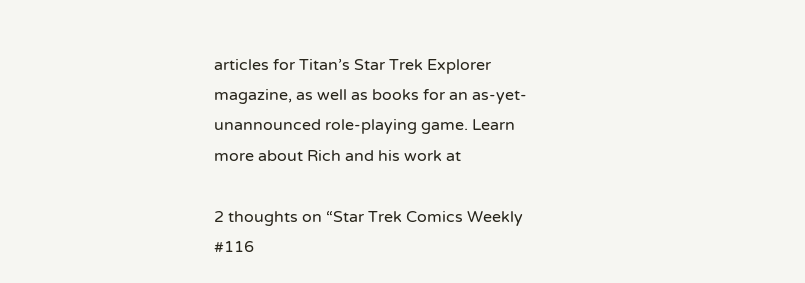articles for Titan’s Star Trek Explorer magazine, as well as books for an as-yet-unannounced role-playing game. Learn more about Rich and his work at

2 thoughts on “Star Trek Comics Weekly #116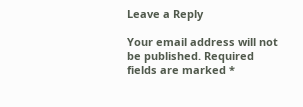Leave a Reply

Your email address will not be published. Required fields are marked *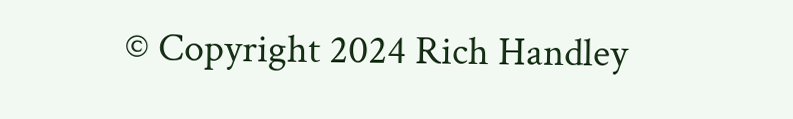© Copyright 2024 Rich Handley